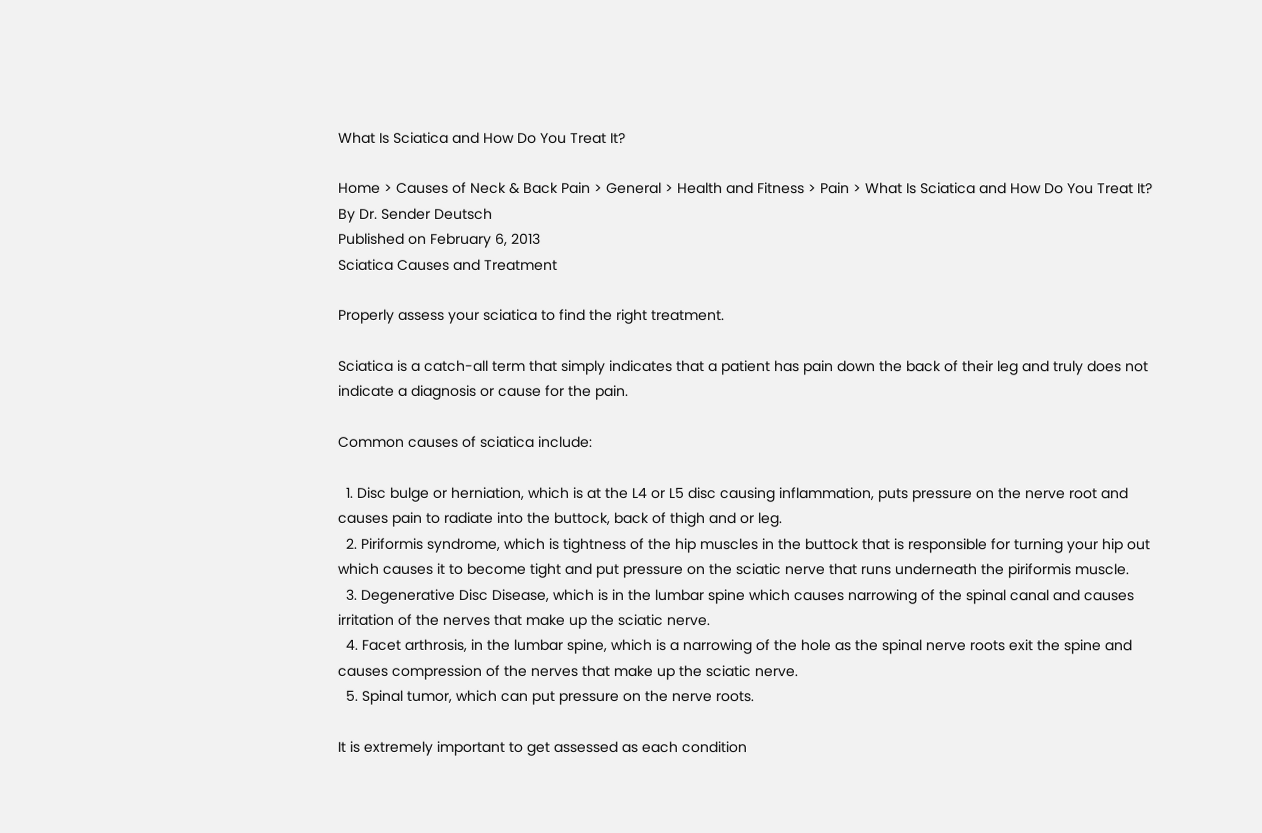What Is Sciatica and How Do You Treat It?

Home > Causes of Neck & Back Pain > General > Health and Fitness > Pain > What Is Sciatica and How Do You Treat It?
By Dr. Sender Deutsch
Published on February 6, 2013
Sciatica Causes and Treatment

Properly assess your sciatica to find the right treatment.

Sciatica is a catch-all term that simply indicates that a patient has pain down the back of their leg and truly does not indicate a diagnosis or cause for the pain.

Common causes of sciatica include:

  1. Disc bulge or herniation, which is at the L4 or L5 disc causing inflammation, puts pressure on the nerve root and causes pain to radiate into the buttock, back of thigh and or leg.
  2. Piriformis syndrome, which is tightness of the hip muscles in the buttock that is responsible for turning your hip out which causes it to become tight and put pressure on the sciatic nerve that runs underneath the piriformis muscle.
  3. Degenerative Disc Disease, which is in the lumbar spine which causes narrowing of the spinal canal and causes irritation of the nerves that make up the sciatic nerve.
  4. Facet arthrosis, in the lumbar spine, which is a narrowing of the hole as the spinal nerve roots exit the spine and causes compression of the nerves that make up the sciatic nerve.
  5. Spinal tumor, which can put pressure on the nerve roots.

It is extremely important to get assessed as each condition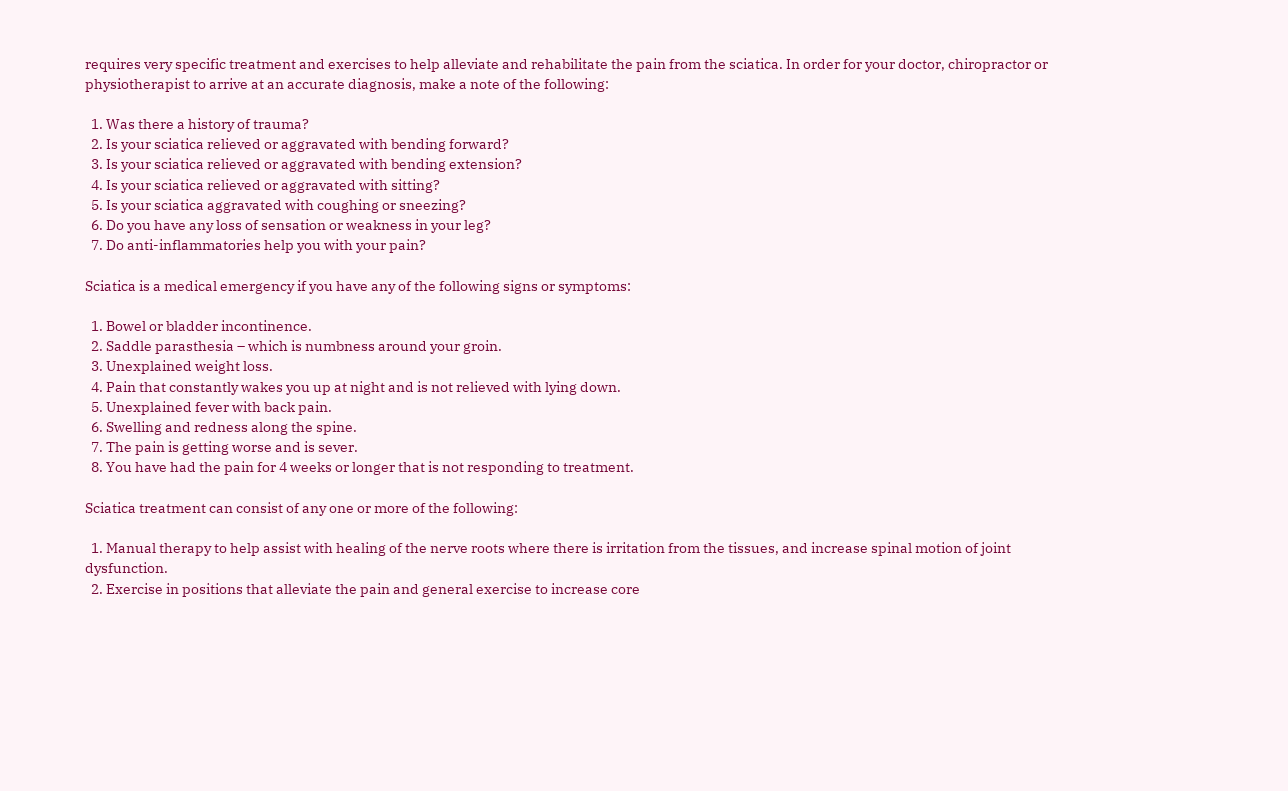requires very specific treatment and exercises to help alleviate and rehabilitate the pain from the sciatica. In order for your doctor, chiropractor or physiotherapist to arrive at an accurate diagnosis, make a note of the following:

  1. Was there a history of trauma?
  2. Is your sciatica relieved or aggravated with bending forward?
  3. Is your sciatica relieved or aggravated with bending extension?
  4. Is your sciatica relieved or aggravated with sitting?
  5. Is your sciatica aggravated with coughing or sneezing?
  6. Do you have any loss of sensation or weakness in your leg?
  7. Do anti-inflammatories help you with your pain?

Sciatica is a medical emergency if you have any of the following signs or symptoms:

  1. Bowel or bladder incontinence.
  2. Saddle parasthesia – which is numbness around your groin.
  3. Unexplained weight loss.
  4. Pain that constantly wakes you up at night and is not relieved with lying down.
  5. Unexplained fever with back pain.
  6. Swelling and redness along the spine.
  7. The pain is getting worse and is sever.
  8. You have had the pain for 4 weeks or longer that is not responding to treatment.

Sciatica treatment can consist of any one or more of the following:

  1. Manual therapy to help assist with healing of the nerve roots where there is irritation from the tissues, and increase spinal motion of joint dysfunction.
  2. Exercise in positions that alleviate the pain and general exercise to increase core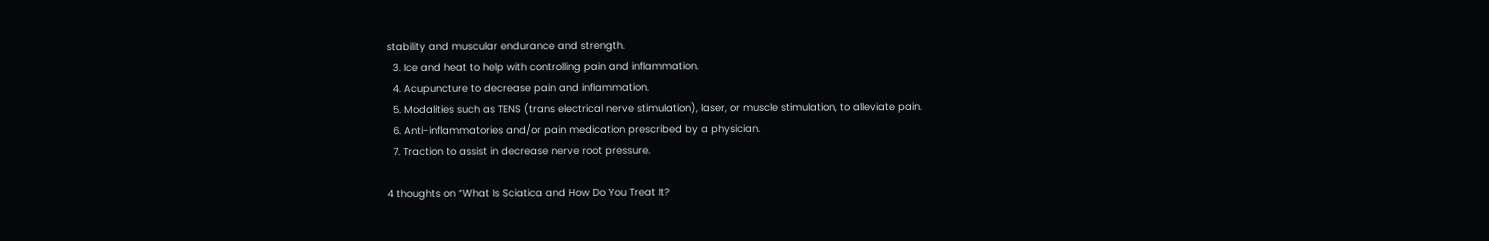stability and muscular endurance and strength.
  3. Ice and heat to help with controlling pain and inflammation.
  4. Acupuncture to decrease pain and inflammation.
  5. Modalities such as TENS (trans electrical nerve stimulation), laser, or muscle stimulation, to alleviate pain.
  6. Anti-inflammatories and/or pain medication prescribed by a physician.
  7. Traction to assist in decrease nerve root pressure.

4 thoughts on “What Is Sciatica and How Do You Treat It?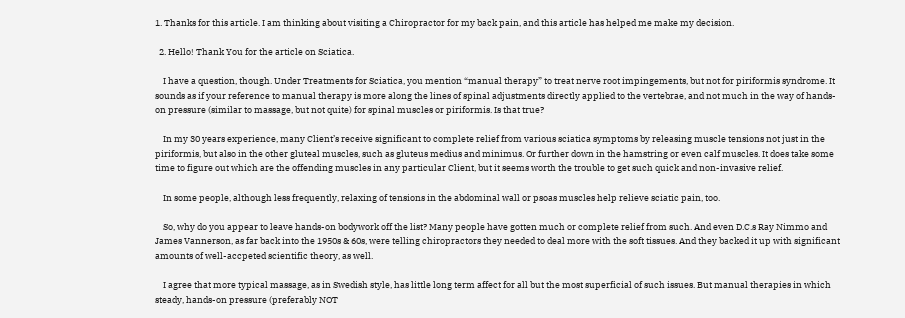1. Thanks for this article. I am thinking about visiting a Chiropractor for my back pain, and this article has helped me make my decision.

  2. Hello! Thank You for the article on Sciatica.

    I have a question, though. Under Treatments for Sciatica, you mention “manual therapy” to treat nerve root impingements, but not for piriformis syndrome. It sounds as if your reference to manual therapy is more along the lines of spinal adjustments directly applied to the vertebrae, and not much in the way of hands-on pressure (similar to massage, but not quite) for spinal muscles or piriformis. Is that true?

    In my 30 years experience, many Client’s receive significant to complete relief from various sciatica symptoms by releasing muscle tensions not just in the piriformis, but also in the other gluteal muscles, such as gluteus medius and minimus. Or further down in the hamstring or even calf muscles. It does take some time to figure out which are the offending muscles in any particular Client, but it seems worth the trouble to get such quick and non-invasive relief.

    In some people, although less frequently, relaxing of tensions in the abdominal wall or psoas muscles help relieve sciatic pain, too.

    So, why do you appear to leave hands-on bodywork off the list? Many people have gotten much or complete relief from such. And even D.C.s Ray Nimmo and James Vannerson, as far back into the 1950s & 60s, were telling chiropractors they needed to deal more with the soft tissues. And they backed it up with significant amounts of well-accpeted scientific theory, as well.

    I agree that more typical massage, as in Swedish style, has little long term affect for all but the most superficial of such issues. But manual therapies in which steady, hands-on pressure (preferably NOT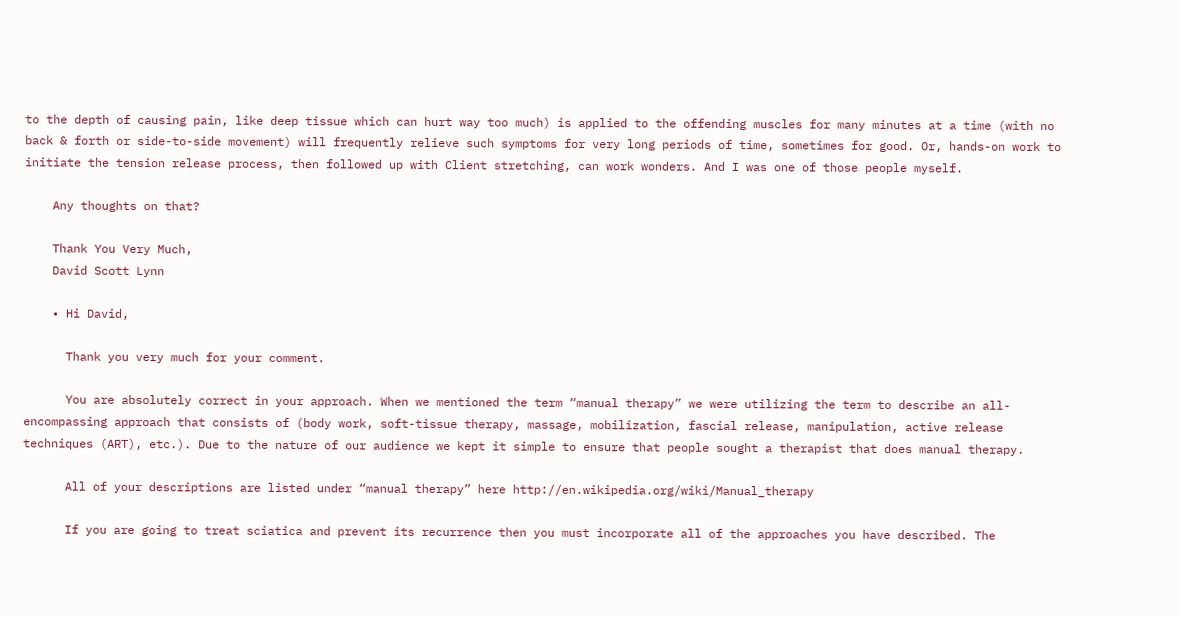to the depth of causing pain, like deep tissue which can hurt way too much) is applied to the offending muscles for many minutes at a time (with no back & forth or side-to-side movement) will frequently relieve such symptoms for very long periods of time, sometimes for good. Or, hands-on work to initiate the tension release process, then followed up with Client stretching, can work wonders. And I was one of those people myself.

    Any thoughts on that?

    Thank You Very Much,
    David Scott Lynn

    • Hi David,

      Thank you very much for your comment.

      You are absolutely correct in your approach. When we mentioned the term “manual therapy” we were utilizing the term to describe an all-encompassing approach that consists of (body work, soft-tissue therapy, massage, mobilization, fascial release, manipulation, active release techniques (ART), etc.). Due to the nature of our audience we kept it simple to ensure that people sought a therapist that does manual therapy.

      All of your descriptions are listed under “manual therapy” here http://en.wikipedia.org/wiki/Manual_therapy

      If you are going to treat sciatica and prevent its recurrence then you must incorporate all of the approaches you have described. The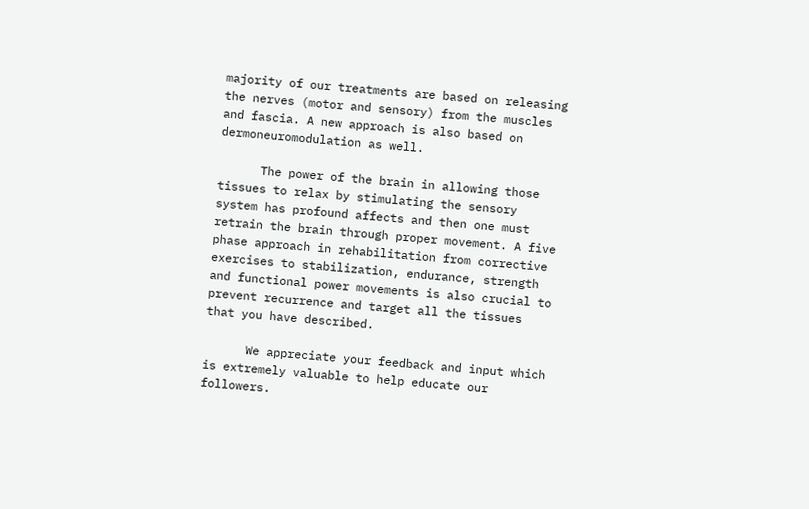majority of our treatments are based on releasing the nerves (motor and sensory) from the muscles and fascia. A new approach is also based on dermoneuromodulation as well.

      The power of the brain in allowing those tissues to relax by stimulating the sensory system has profound affects and then one must retrain the brain through proper movement. A five phase approach in rehabilitation from corrective exercises to stabilization, endurance, strength and functional power movements is also crucial to prevent recurrence and target all the tissues that you have described.

      We appreciate your feedback and input which is extremely valuable to help educate our followers.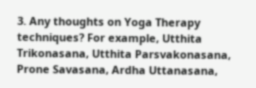3. Any thoughts on Yoga Therapy techniques? For example, Utthita Trikonasana, Utthita Parsvakonasana, Prone Savasana, Ardha Uttanasana,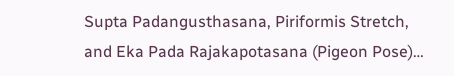Supta Padangusthasana, Piriformis Stretch, and Eka Pada Rajakapotasana (Pigeon Pose)…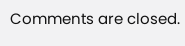Comments are closed.